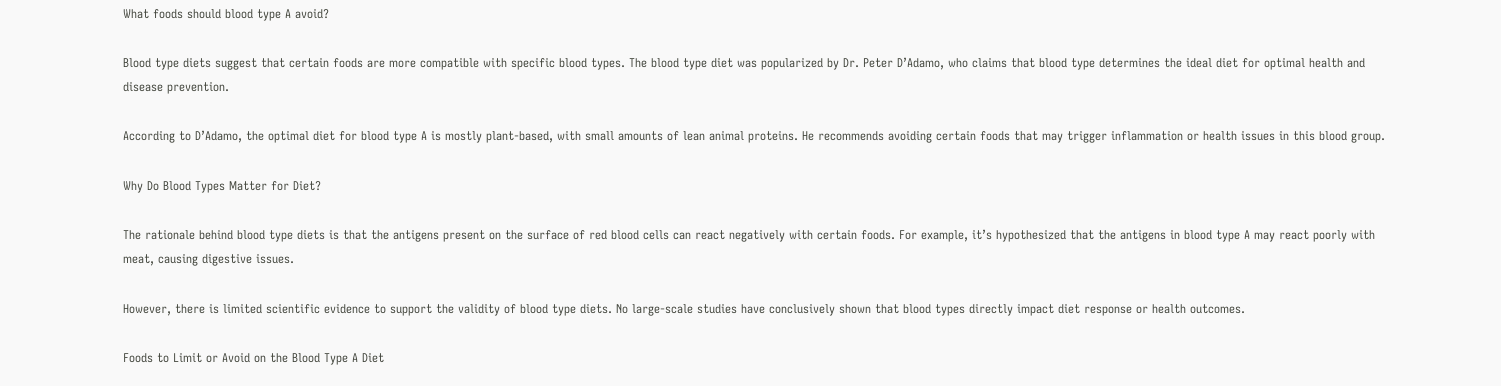What foods should blood type A avoid?

Blood type diets suggest that certain foods are more compatible with specific blood types. The blood type diet was popularized by Dr. Peter D’Adamo, who claims that blood type determines the ideal diet for optimal health and disease prevention.

According to D’Adamo, the optimal diet for blood type A is mostly plant-based, with small amounts of lean animal proteins. He recommends avoiding certain foods that may trigger inflammation or health issues in this blood group.

Why Do Blood Types Matter for Diet?

The rationale behind blood type diets is that the antigens present on the surface of red blood cells can react negatively with certain foods. For example, it’s hypothesized that the antigens in blood type A may react poorly with meat, causing digestive issues.

However, there is limited scientific evidence to support the validity of blood type diets. No large-scale studies have conclusively shown that blood types directly impact diet response or health outcomes.

Foods to Limit or Avoid on the Blood Type A Diet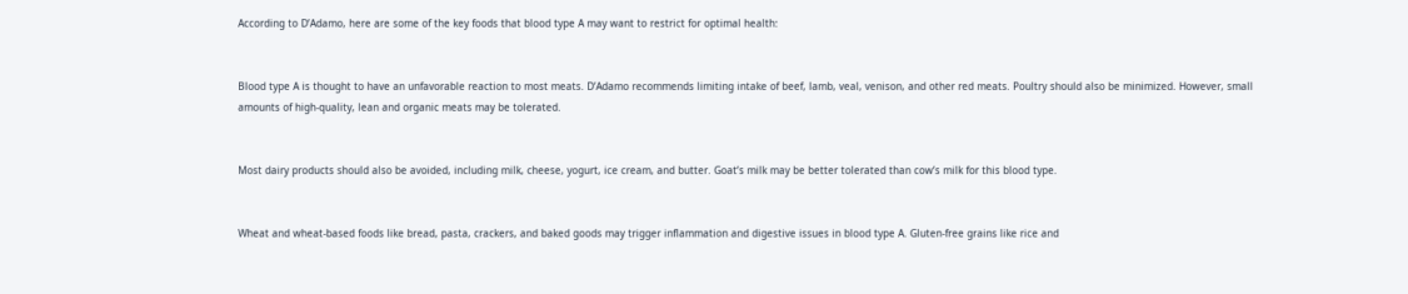According to D’Adamo, here are some of the key foods that blood type A may want to restrict for optimal health:


Blood type A is thought to have an unfavorable reaction to most meats. D’Adamo recommends limiting intake of beef, lamb, veal, venison, and other red meats. Poultry should also be minimized. However, small amounts of high-quality, lean and organic meats may be tolerated.


Most dairy products should also be avoided, including milk, cheese, yogurt, ice cream, and butter. Goat’s milk may be better tolerated than cow’s milk for this blood type.


Wheat and wheat-based foods like bread, pasta, crackers, and baked goods may trigger inflammation and digestive issues in blood type A. Gluten-free grains like rice and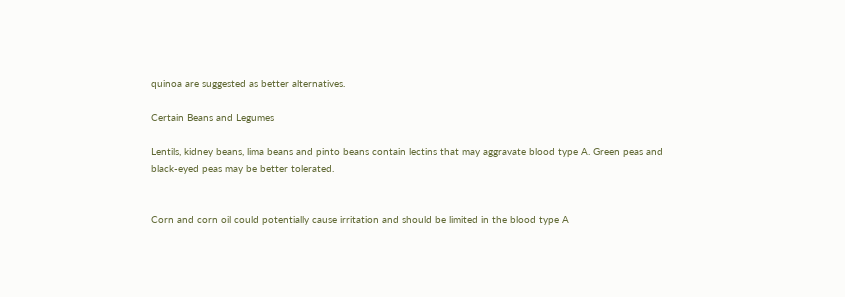quinoa are suggested as better alternatives.

Certain Beans and Legumes

Lentils, kidney beans, lima beans and pinto beans contain lectins that may aggravate blood type A. Green peas and black-eyed peas may be better tolerated.


Corn and corn oil could potentially cause irritation and should be limited in the blood type A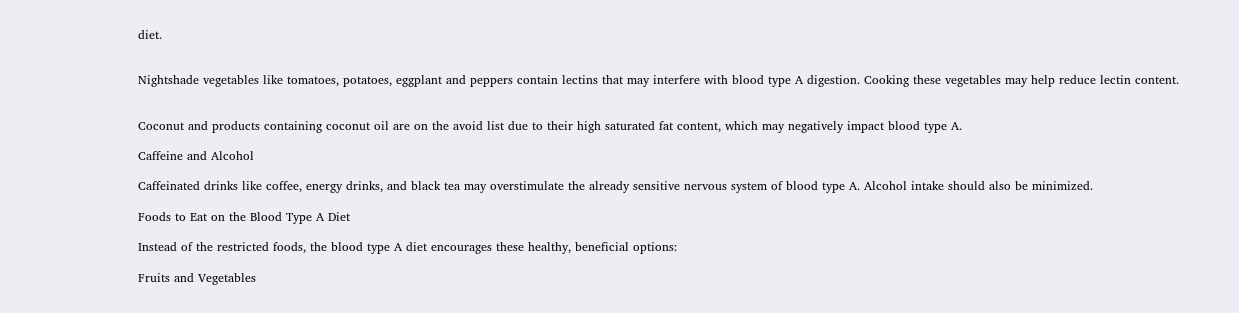diet.


Nightshade vegetables like tomatoes, potatoes, eggplant and peppers contain lectins that may interfere with blood type A digestion. Cooking these vegetables may help reduce lectin content.


Coconut and products containing coconut oil are on the avoid list due to their high saturated fat content, which may negatively impact blood type A.

Caffeine and Alcohol

Caffeinated drinks like coffee, energy drinks, and black tea may overstimulate the already sensitive nervous system of blood type A. Alcohol intake should also be minimized.

Foods to Eat on the Blood Type A Diet

Instead of the restricted foods, the blood type A diet encourages these healthy, beneficial options:

Fruits and Vegetables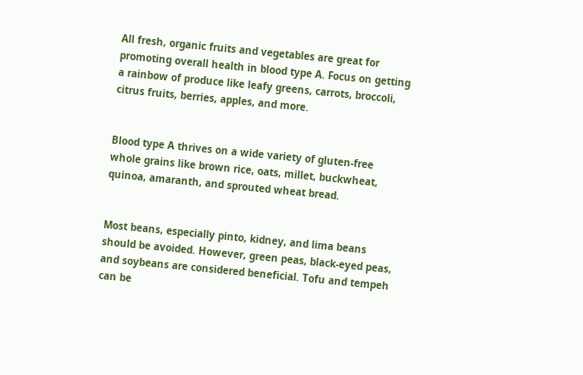All fresh, organic fruits and vegetables are great for promoting overall health in blood type A. Focus on getting a rainbow of produce like leafy greens, carrots, broccoli, citrus fruits, berries, apples, and more.


Blood type A thrives on a wide variety of gluten-free whole grains like brown rice, oats, millet, buckwheat, quinoa, amaranth, and sprouted wheat bread.


Most beans, especially pinto, kidney, and lima beans should be avoided. However, green peas, black-eyed peas, and soybeans are considered beneficial. Tofu and tempeh can be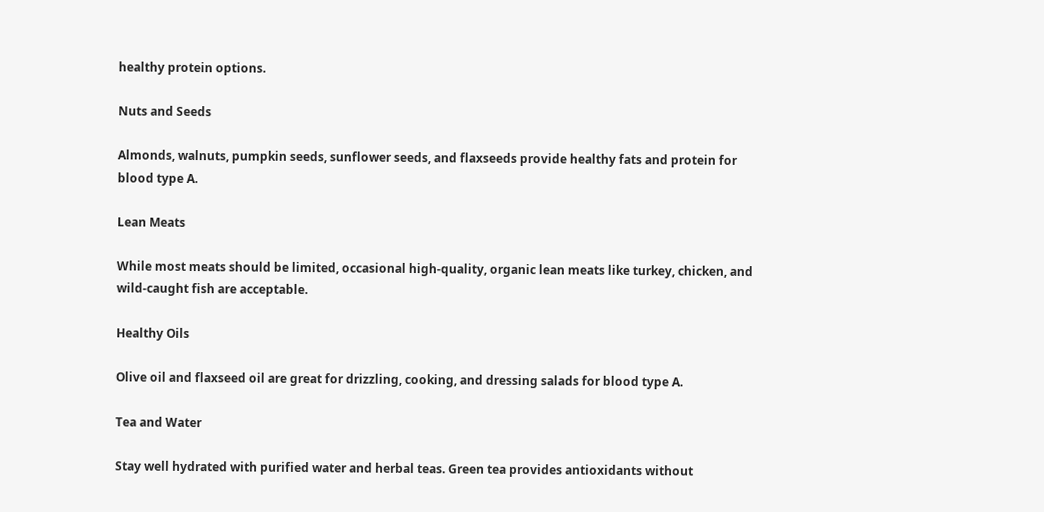healthy protein options.

Nuts and Seeds

Almonds, walnuts, pumpkin seeds, sunflower seeds, and flaxseeds provide healthy fats and protein for blood type A.

Lean Meats

While most meats should be limited, occasional high-quality, organic lean meats like turkey, chicken, and wild-caught fish are acceptable.

Healthy Oils

Olive oil and flaxseed oil are great for drizzling, cooking, and dressing salads for blood type A.

Tea and Water

Stay well hydrated with purified water and herbal teas. Green tea provides antioxidants without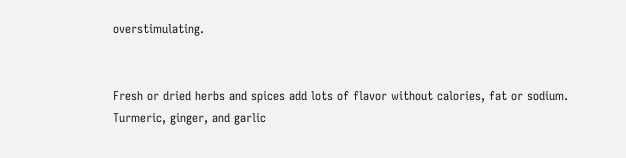overstimulating.


Fresh or dried herbs and spices add lots of flavor without calories, fat or sodium. Turmeric, ginger, and garlic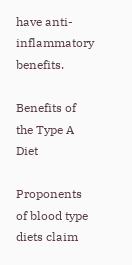have anti-inflammatory benefits.

Benefits of the Type A Diet

Proponents of blood type diets claim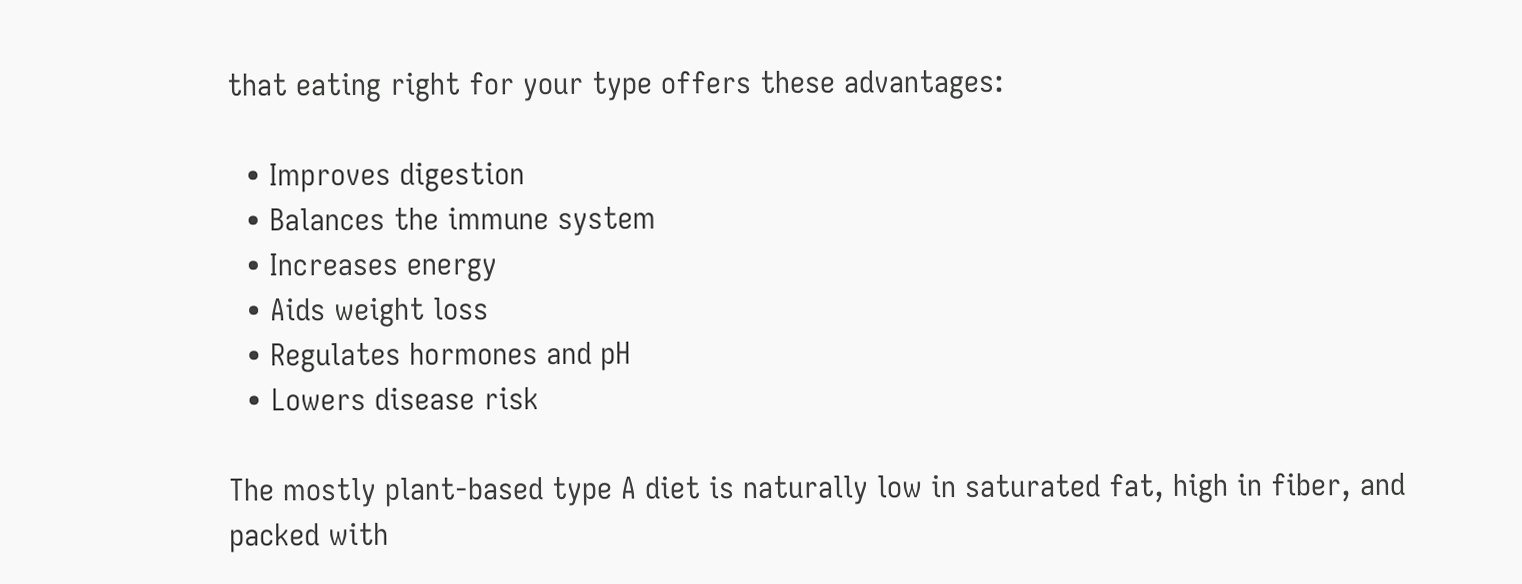that eating right for your type offers these advantages:

  • Improves digestion
  • Balances the immune system
  • Increases energy
  • Aids weight loss
  • Regulates hormones and pH
  • Lowers disease risk

The mostly plant-based type A diet is naturally low in saturated fat, high in fiber, and packed with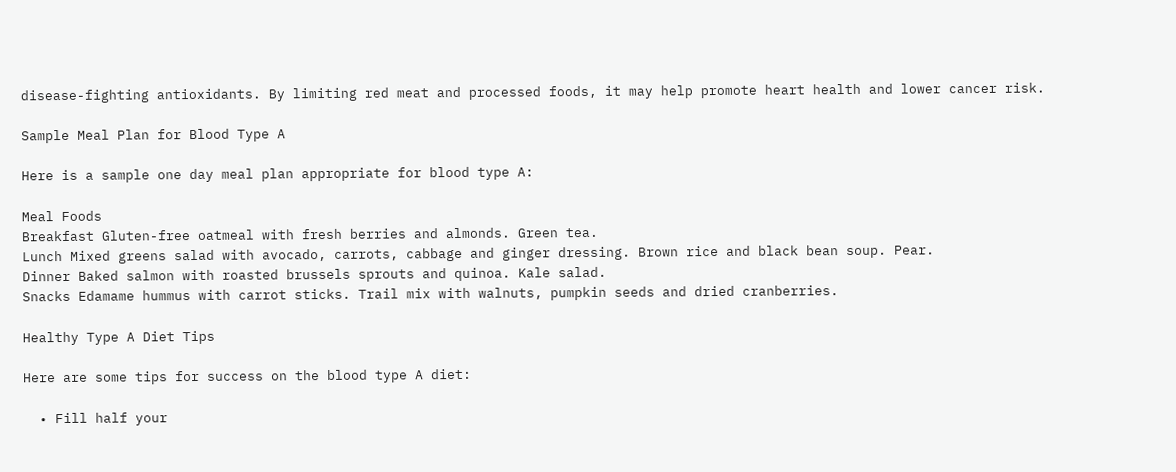disease-fighting antioxidants. By limiting red meat and processed foods, it may help promote heart health and lower cancer risk.

Sample Meal Plan for Blood Type A

Here is a sample one day meal plan appropriate for blood type A:

Meal Foods
Breakfast Gluten-free oatmeal with fresh berries and almonds. Green tea.
Lunch Mixed greens salad with avocado, carrots, cabbage and ginger dressing. Brown rice and black bean soup. Pear.
Dinner Baked salmon with roasted brussels sprouts and quinoa. Kale salad.
Snacks Edamame hummus with carrot sticks. Trail mix with walnuts, pumpkin seeds and dried cranberries.

Healthy Type A Diet Tips

Here are some tips for success on the blood type A diet:

  • Fill half your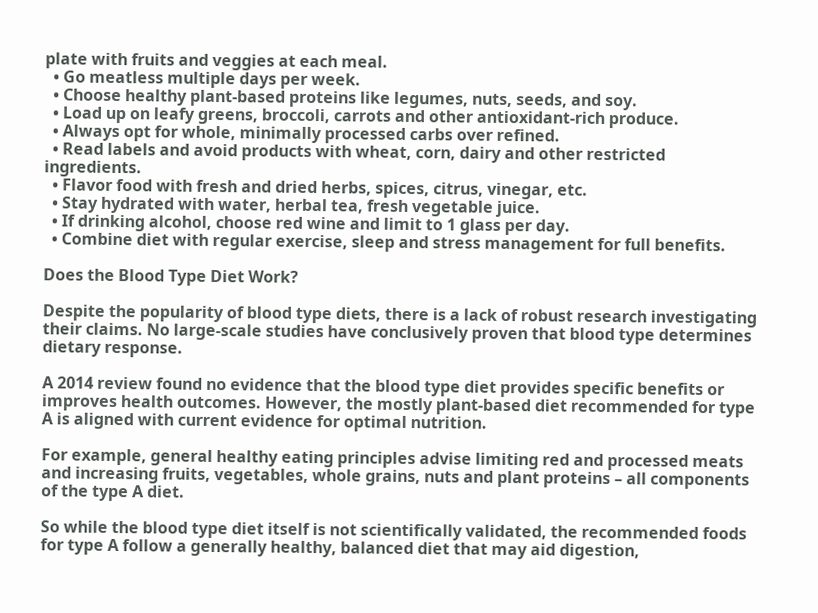plate with fruits and veggies at each meal.
  • Go meatless multiple days per week.
  • Choose healthy plant-based proteins like legumes, nuts, seeds, and soy.
  • Load up on leafy greens, broccoli, carrots and other antioxidant-rich produce.
  • Always opt for whole, minimally processed carbs over refined.
  • Read labels and avoid products with wheat, corn, dairy and other restricted ingredients.
  • Flavor food with fresh and dried herbs, spices, citrus, vinegar, etc.
  • Stay hydrated with water, herbal tea, fresh vegetable juice.
  • If drinking alcohol, choose red wine and limit to 1 glass per day.
  • Combine diet with regular exercise, sleep and stress management for full benefits.

Does the Blood Type Diet Work?

Despite the popularity of blood type diets, there is a lack of robust research investigating their claims. No large-scale studies have conclusively proven that blood type determines dietary response.

A 2014 review found no evidence that the blood type diet provides specific benefits or improves health outcomes. However, the mostly plant-based diet recommended for type A is aligned with current evidence for optimal nutrition.

For example, general healthy eating principles advise limiting red and processed meats and increasing fruits, vegetables, whole grains, nuts and plant proteins – all components of the type A diet.

So while the blood type diet itself is not scientifically validated, the recommended foods for type A follow a generally healthy, balanced diet that may aid digestion,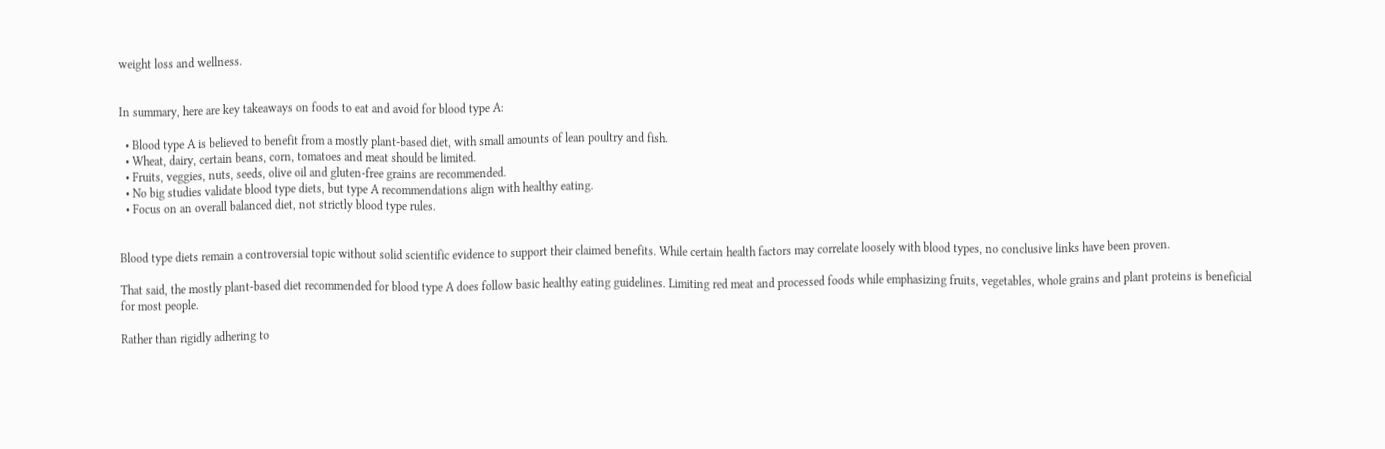weight loss and wellness.


In summary, here are key takeaways on foods to eat and avoid for blood type A:

  • Blood type A is believed to benefit from a mostly plant-based diet, with small amounts of lean poultry and fish.
  • Wheat, dairy, certain beans, corn, tomatoes and meat should be limited.
  • Fruits, veggies, nuts, seeds, olive oil and gluten-free grains are recommended.
  • No big studies validate blood type diets, but type A recommendations align with healthy eating.
  • Focus on an overall balanced diet, not strictly blood type rules.


Blood type diets remain a controversial topic without solid scientific evidence to support their claimed benefits. While certain health factors may correlate loosely with blood types, no conclusive links have been proven.

That said, the mostly plant-based diet recommended for blood type A does follow basic healthy eating guidelines. Limiting red meat and processed foods while emphasizing fruits, vegetables, whole grains and plant proteins is beneficial for most people.

Rather than rigidly adhering to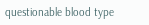questionable blood type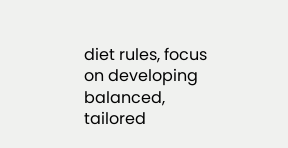diet rules, focus on developing balanced, tailored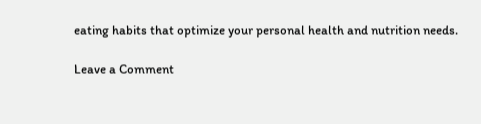eating habits that optimize your personal health and nutrition needs.

Leave a Comment